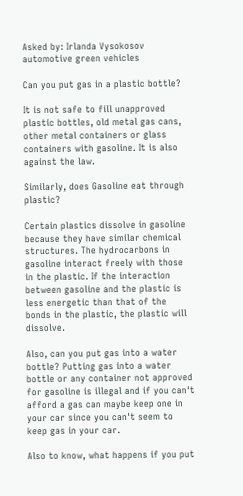Asked by: Irlanda Vysokosov
automotive green vehicles

Can you put gas in a plastic bottle?

It is not safe to fill unapproved plastic bottles, old metal gas cans, other metal containers or glass containers with gasoline. It is also against the law.

Similarly, does Gasoline eat through plastic?

Certain plastics dissolve in gasoline because they have similar chemical structures. The hydrocarbons in gasoline interact freely with those in the plastic. If the interaction between gasoline and the plastic is less energetic than that of the bonds in the plastic, the plastic will dissolve.

Also, can you put gas into a water bottle? Putting gas into a water bottle or any container not approved for gasoline is illegal and if you can't afford a gas can maybe keep one in your car since you can't seem to keep gas in your car.

Also to know, what happens if you put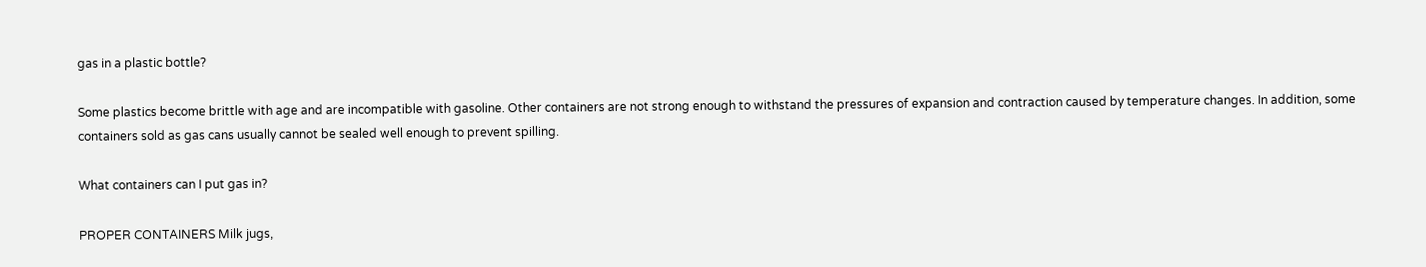gas in a plastic bottle?

Some plastics become brittle with age and are incompatible with gasoline. Other containers are not strong enough to withstand the pressures of expansion and contraction caused by temperature changes. In addition, some containers sold as gas cans usually cannot be sealed well enough to prevent spilling.

What containers can I put gas in?

PROPER CONTAINERS Milk jugs,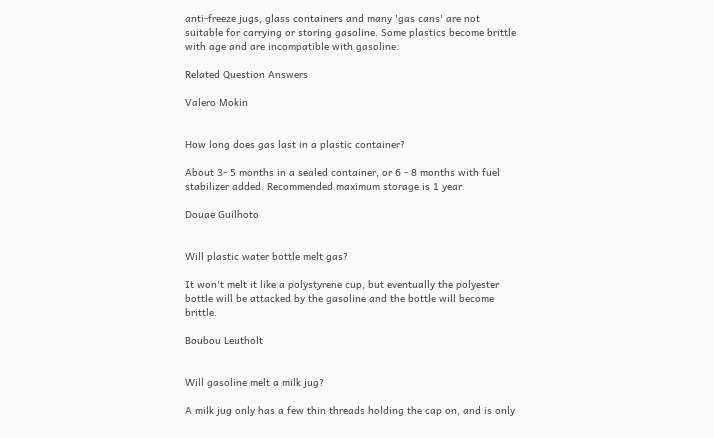anti-freeze jugs, glass containers and many 'gas cans' are not suitable for carrying or storing gasoline. Some plastics become brittle with age and are incompatible with gasoline.

Related Question Answers

Valero Mokin


How long does gas last in a plastic container?

About 3- 5 months in a sealed container, or 6 - 8 months with fuel stabilizer added. Recommended maximum storage is 1 year.

Douae Guilhoto


Will plastic water bottle melt gas?

It won't melt it like a polystyrene cup, but eventually the polyester bottle will be attacked by the gasoline and the bottle will become brittle.

Boubou Leutholt


Will gasoline melt a milk jug?

A milk jug only has a few thin threads holding the cap on, and is only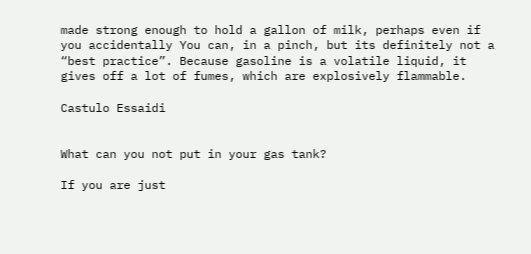made strong enough to hold a gallon of milk, perhaps even if you accidentally You can, in a pinch, but its definitely not a “best practice”. Because gasoline is a volatile liquid, it gives off a lot of fumes, which are explosively flammable.

Castulo Essaidi


What can you not put in your gas tank?

If you are just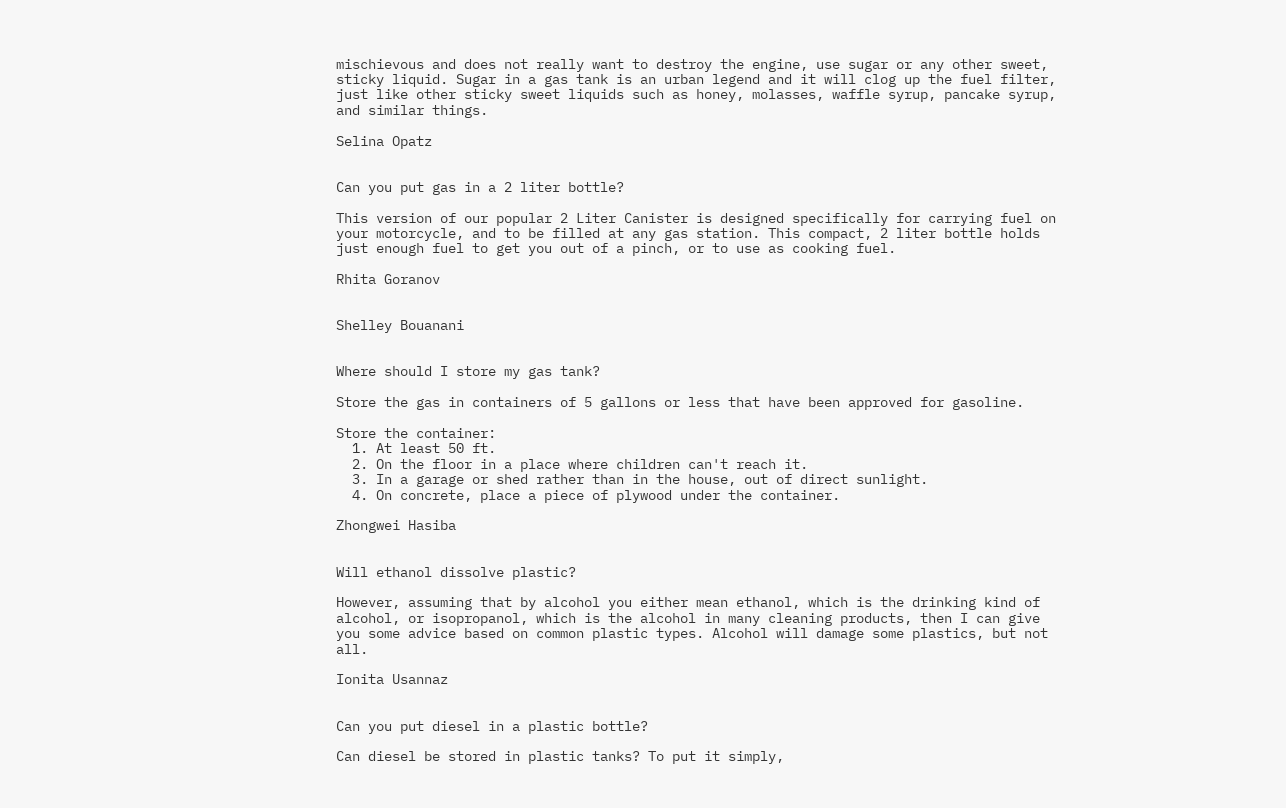mischievous and does not really want to destroy the engine, use sugar or any other sweet, sticky liquid. Sugar in a gas tank is an urban legend and it will clog up the fuel filter, just like other sticky sweet liquids such as honey, molasses, waffle syrup, pancake syrup, and similar things.

Selina Opatz


Can you put gas in a 2 liter bottle?

This version of our popular 2 Liter Canister is designed specifically for carrying fuel on your motorcycle, and to be filled at any gas station. This compact, 2 liter bottle holds just enough fuel to get you out of a pinch, or to use as cooking fuel.

Rhita Goranov


Shelley Bouanani


Where should I store my gas tank?

Store the gas in containers of 5 gallons or less that have been approved for gasoline.

Store the container:
  1. At least 50 ft.
  2. On the floor in a place where children can't reach it.
  3. In a garage or shed rather than in the house, out of direct sunlight.
  4. On concrete, place a piece of plywood under the container.

Zhongwei Hasiba


Will ethanol dissolve plastic?

However, assuming that by alcohol you either mean ethanol, which is the drinking kind of alcohol, or isopropanol, which is the alcohol in many cleaning products, then I can give you some advice based on common plastic types. Alcohol will damage some plastics, but not all.

Ionita Usannaz


Can you put diesel in a plastic bottle?

Can diesel be stored in plastic tanks? To put it simply,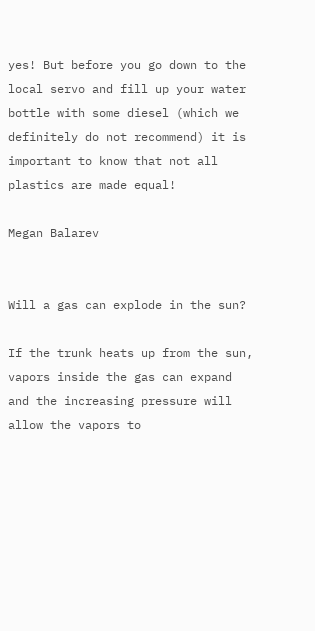yes! But before you go down to the local servo and fill up your water bottle with some diesel (which we definitely do not recommend) it is important to know that not all plastics are made equal!

Megan Balarev


Will a gas can explode in the sun?

If the trunk heats up from the sun, vapors inside the gas can expand and the increasing pressure will allow the vapors to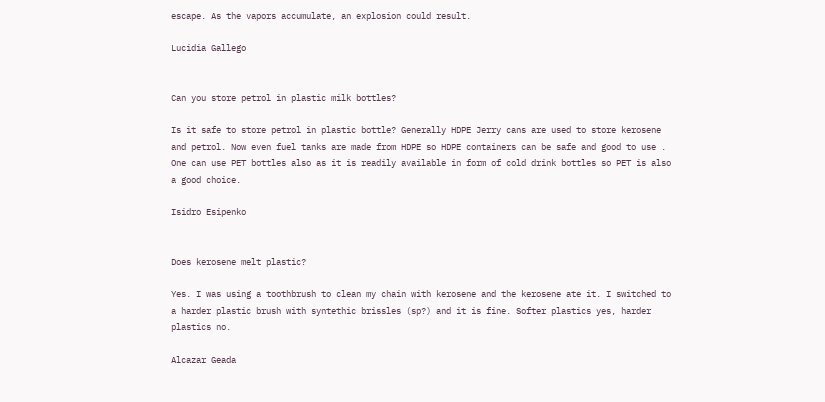escape. As the vapors accumulate, an explosion could result.

Lucidia Gallego


Can you store petrol in plastic milk bottles?

Is it safe to store petrol in plastic bottle? Generally HDPE Jerry cans are used to store kerosene and petrol. Now even fuel tanks are made from HDPE so HDPE containers can be safe and good to use . One can use PET bottles also as it is readily available in form of cold drink bottles so PET is also a good choice.

Isidro Esipenko


Does kerosene melt plastic?

Yes. I was using a toothbrush to clean my chain with kerosene and the kerosene ate it. I switched to a harder plastic brush with syntethic brissles (sp?) and it is fine. Softer plastics yes, harder plastics no.

Alcazar Geada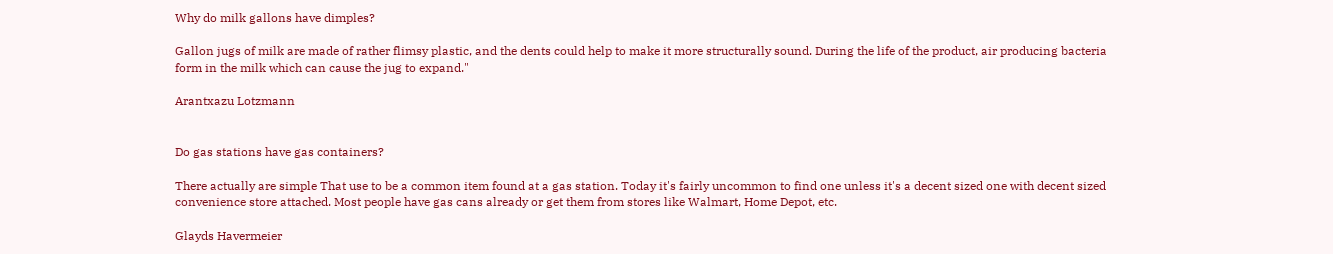Why do milk gallons have dimples?

Gallon jugs of milk are made of rather flimsy plastic, and the dents could help to make it more structurally sound. During the life of the product, air producing bacteria form in the milk which can cause the jug to expand."

Arantxazu Lotzmann


Do gas stations have gas containers?

There actually are simple That use to be a common item found at a gas station. Today it's fairly uncommon to find one unless it's a decent sized one with decent sized convenience store attached. Most people have gas cans already or get them from stores like Walmart, Home Depot, etc.

Glayds Havermeier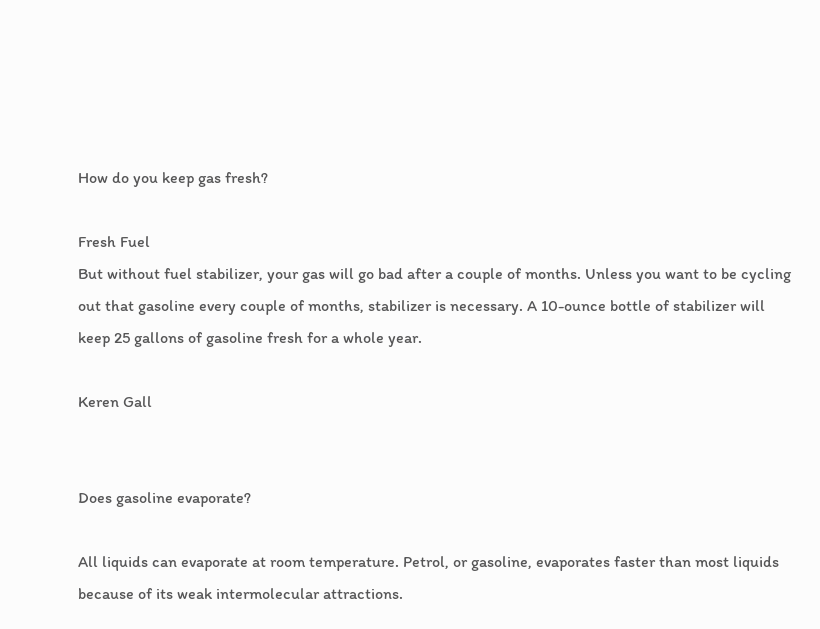How do you keep gas fresh?

Fresh Fuel
But without fuel stabilizer, your gas will go bad after a couple of months. Unless you want to be cycling out that gasoline every couple of months, stabilizer is necessary. A 10-ounce bottle of stabilizer will keep 25 gallons of gasoline fresh for a whole year.

Keren Gall


Does gasoline evaporate?

All liquids can evaporate at room temperature. Petrol, or gasoline, evaporates faster than most liquids because of its weak intermolecular attractions.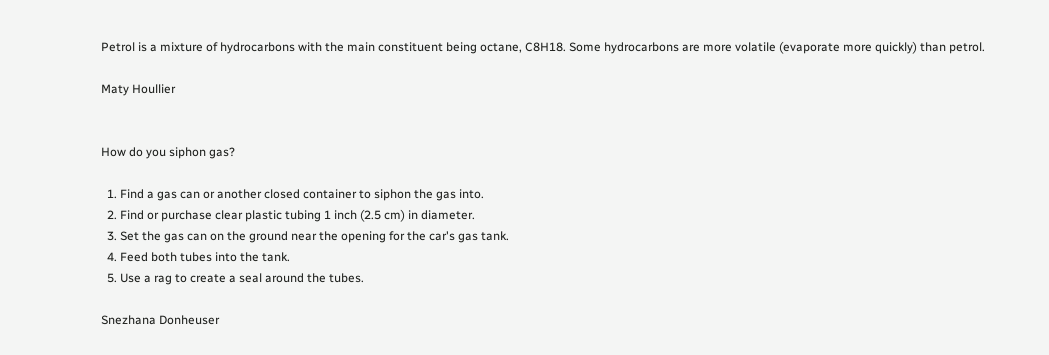Petrol is a mixture of hydrocarbons with the main constituent being octane, C8H18. Some hydrocarbons are more volatile (evaporate more quickly) than petrol.

Maty Houllier


How do you siphon gas?

  1. Find a gas can or another closed container to siphon the gas into.
  2. Find or purchase clear plastic tubing 1 inch (2.5 cm) in diameter.
  3. Set the gas can on the ground near the opening for the car's gas tank.
  4. Feed both tubes into the tank.
  5. Use a rag to create a seal around the tubes.

Snezhana Donheuser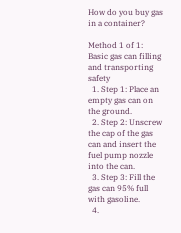How do you buy gas in a container?

Method 1 of 1: Basic gas can filling and transporting safety
  1. Step 1: Place an empty gas can on the ground.
  2. Step 2: Unscrew the cap of the gas can and insert the fuel pump nozzle into the can.
  3. Step 3: Fill the gas can 95% full with gasoline.
  4.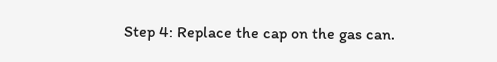Step 4: Replace the cap on the gas can.